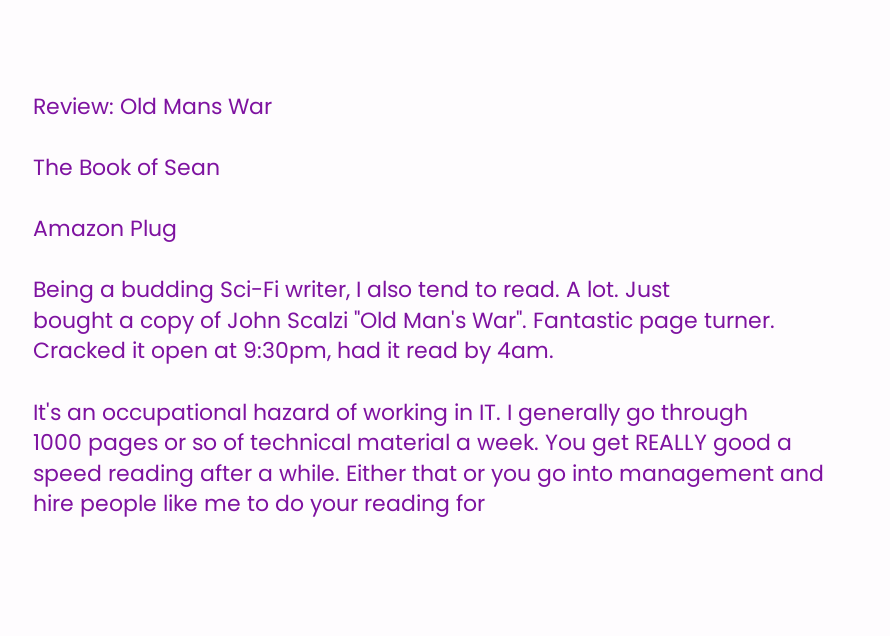Review: Old Mans War

The Book of Sean

Amazon Plug

Being a budding Sci-Fi writer, I also tend to read. A lot. Just
bought a copy of John Scalzi "Old Man's War". Fantastic page turner.
Cracked it open at 9:30pm, had it read by 4am.

It's an occupational hazard of working in IT. I generally go through
1000 pages or so of technical material a week. You get REALLY good a
speed reading after a while. Either that or you go into management and
hire people like me to do your reading for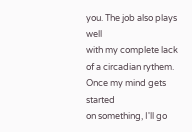you. The job also plays well
with my complete lack of a circadian rythem. Once my mind gets started
on something, I'll go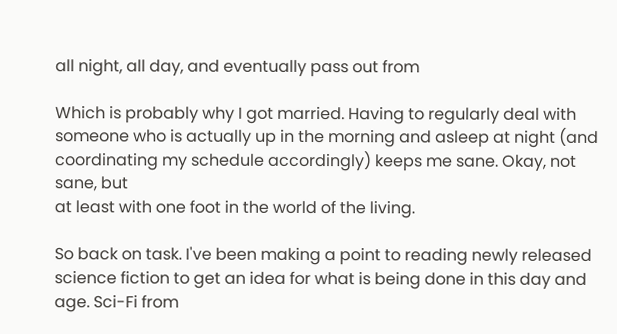all night, all day, and eventually pass out from

Which is probably why I got married. Having to regularly deal with
someone who is actually up in the morning and asleep at night (and
coordinating my schedule accordingly) keeps me sane. Okay, not sane, but
at least with one foot in the world of the living.

So back on task. I've been making a point to reading newly released
science fiction to get an idea for what is being done in this day and
age. Sci-Fi from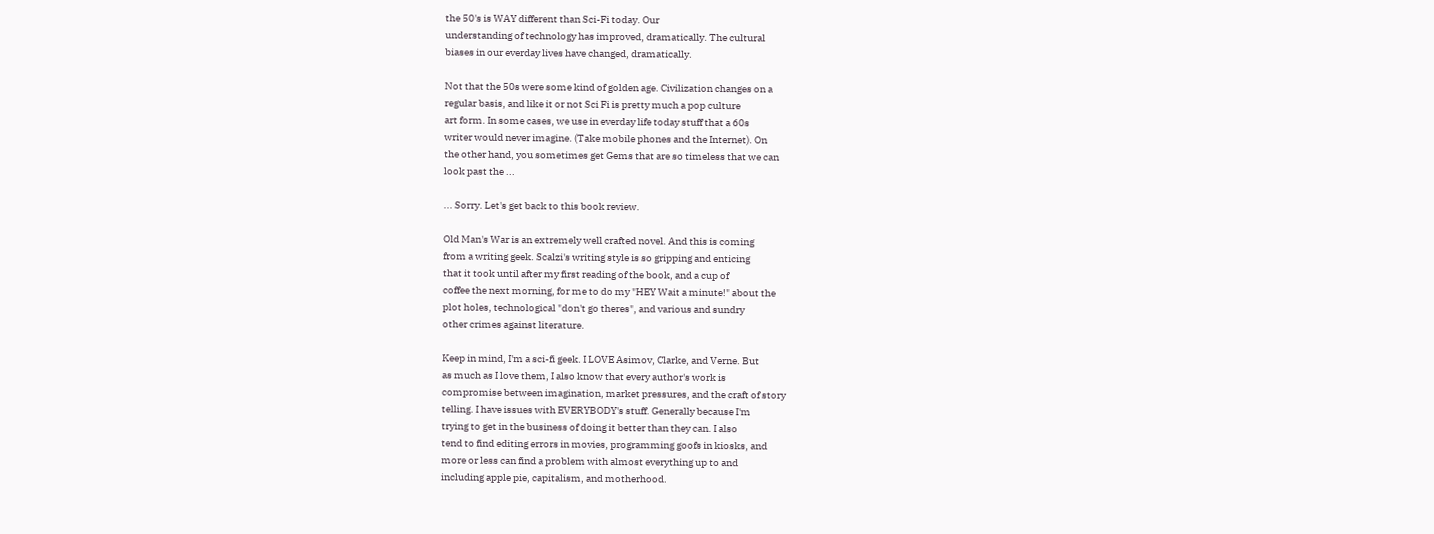the 50's is WAY different than Sci-Fi today. Our
understanding of technology has improved, dramatically. The cultural
biases in our everday lives have changed, dramatically.

Not that the 50s were some kind of golden age. Civilization changes on a
regular basis, and like it or not Sci Fi is pretty much a pop culture
art form. In some cases, we use in everday life today stuff that a 60s
writer would never imagine. (Take mobile phones and the Internet). On
the other hand, you sometimes get Gems that are so timeless that we can
look past the ...

... Sorry. Let's get back to this book review.

Old Man's War is an extremely well crafted novel. And this is coming
from a writing geek. Scalzi's writing style is so gripping and enticing
that it took until after my first reading of the book, and a cup of
coffee the next morning, for me to do my "HEY Wait a minute!" about the
plot holes, technological "don't go theres", and various and sundry
other crimes against literature.

Keep in mind, I'm a sci-fi geek. I LOVE Asimov, Clarke, and Verne. But
as much as I love them, I also know that every author's work is
compromise between imagination, market pressures, and the craft of story
telling. I have issues with EVERYBODY's stuff. Generally because I'm
trying to get in the business of doing it better than they can. I also
tend to find editing errors in movies, programming goofs in kiosks, and
more or less can find a problem with almost everything up to and
including apple pie, capitalism, and motherhood.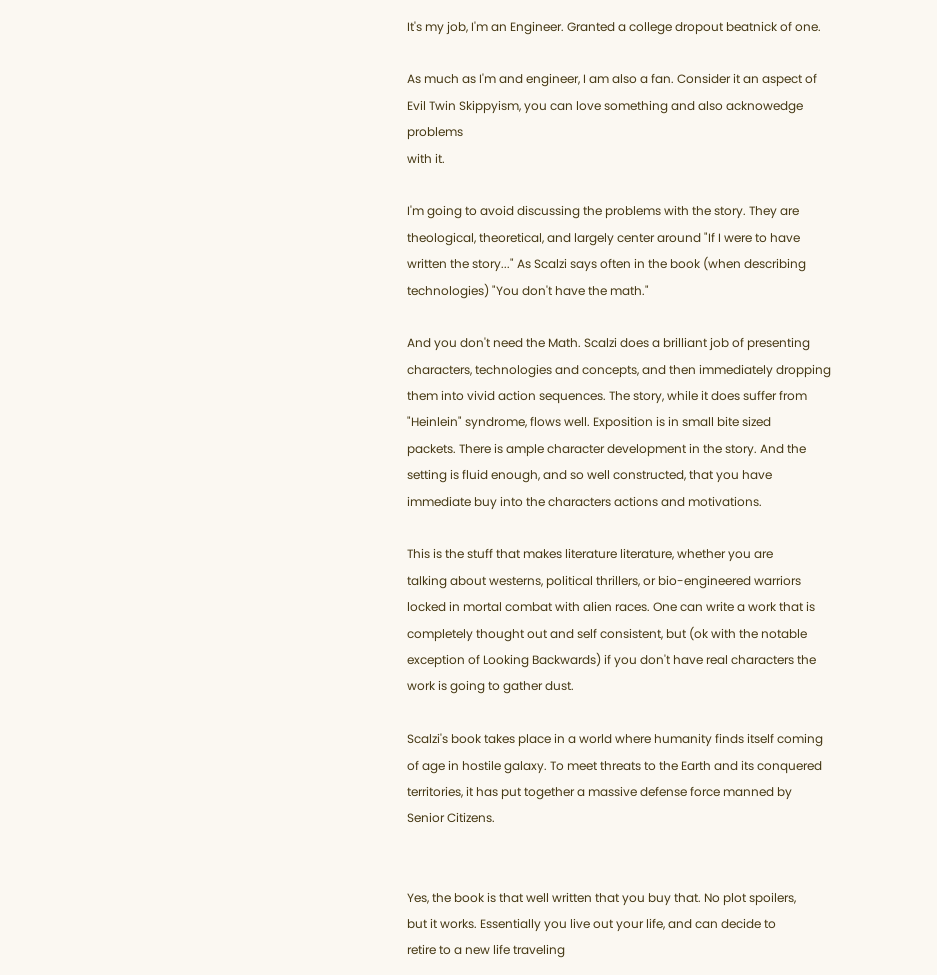It's my job, I'm an Engineer. Granted a college dropout beatnick of one.

As much as I'm and engineer, I am also a fan. Consider it an aspect of
Evil Twin Skippyism, you can love something and also acknowedge problems
with it.

I'm going to avoid discussing the problems with the story. They are
theological, theoretical, and largely center around "If I were to have
written the story..." As Scalzi says often in the book (when describing
technologies) "You don't have the math."

And you don't need the Math. Scalzi does a brilliant job of presenting
characters, technologies and concepts, and then immediately dropping
them into vivid action sequences. The story, while it does suffer from
"Heinlein" syndrome, flows well. Exposition is in small bite sized
packets. There is ample character development in the story. And the
setting is fluid enough, and so well constructed, that you have
immediate buy into the characters actions and motivations.

This is the stuff that makes literature literature, whether you are
talking about westerns, political thrillers, or bio-engineered warriors
locked in mortal combat with alien races. One can write a work that is
completely thought out and self consistent, but (ok with the notable
exception of Looking Backwards) if you don't have real characters the
work is going to gather dust.

Scalzi's book takes place in a world where humanity finds itself coming
of age in hostile galaxy. To meet threats to the Earth and its conquered
territories, it has put together a massive defense force manned by
Senior Citizens.


Yes, the book is that well written that you buy that. No plot spoilers,
but it works. Essentially you live out your life, and can decide to
retire to a new life traveling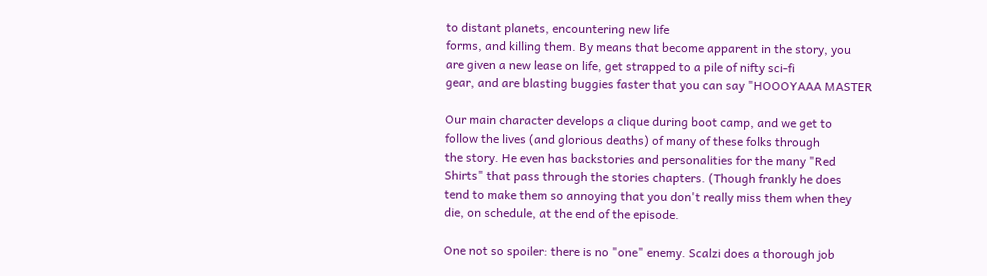to distant planets, encountering new life
forms, and killing them. By means that become apparent in the story, you
are given a new lease on life, get strapped to a pile of nifty sci-fi
gear, and are blasting buggies faster that you can say "HOOOYAAA MASTER

Our main character develops a clique during boot camp, and we get to
follow the lives (and glorious deaths) of many of these folks through
the story. He even has backstories and personalities for the many "Red
Shirts" that pass through the stories chapters. (Though frankly he does
tend to make them so annoying that you don't really miss them when they
die, on schedule, at the end of the episode.

One not so spoiler: there is no "one" enemy. Scalzi does a thorough job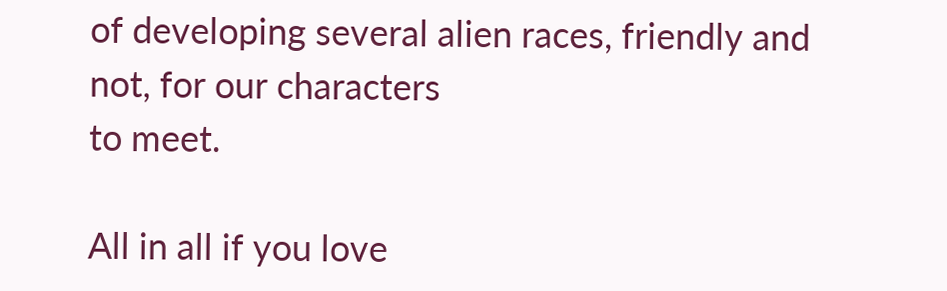of developing several alien races, friendly and not, for our characters
to meet.

All in all if you love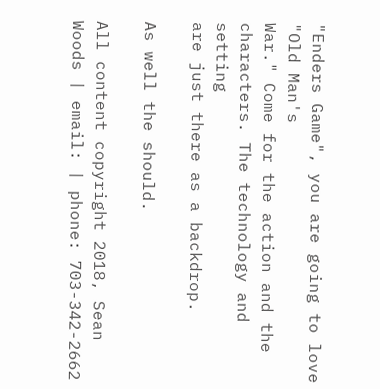"Enders Game", you are going to love "Old Man's
War." Come for the action and the characters. The technology and setting
are just there as a backdrop.

As well the should.

All content copyright 2018, Sean Woods | email: | phone: 703-342-2662